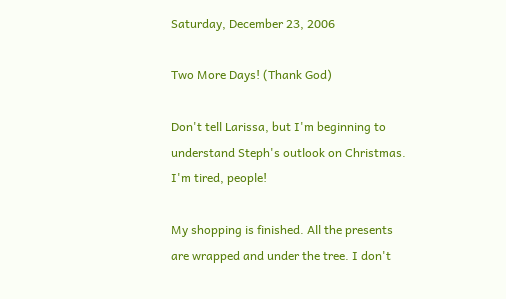Saturday, December 23, 2006

Two More Days! (Thank God)

Don't tell Larissa, but I'm beginning to understand Steph's outlook on Christmas. I'm tired, people!

My shopping is finished. All the presents are wrapped and under the tree. I don't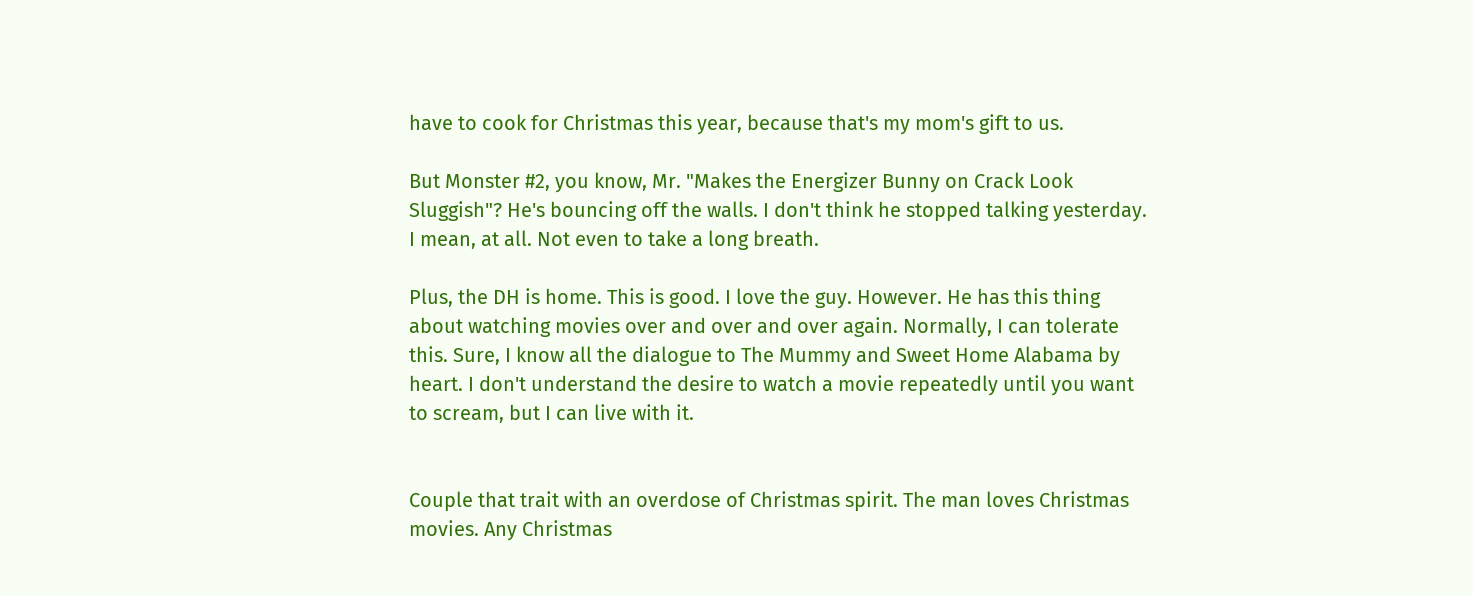have to cook for Christmas this year, because that's my mom's gift to us.

But Monster #2, you know, Mr. "Makes the Energizer Bunny on Crack Look Sluggish"? He's bouncing off the walls. I don't think he stopped talking yesterday. I mean, at all. Not even to take a long breath.

Plus, the DH is home. This is good. I love the guy. However. He has this thing about watching movies over and over and over again. Normally, I can tolerate this. Sure, I know all the dialogue to The Mummy and Sweet Home Alabama by heart. I don't understand the desire to watch a movie repeatedly until you want to scream, but I can live with it.


Couple that trait with an overdose of Christmas spirit. The man loves Christmas movies. Any Christmas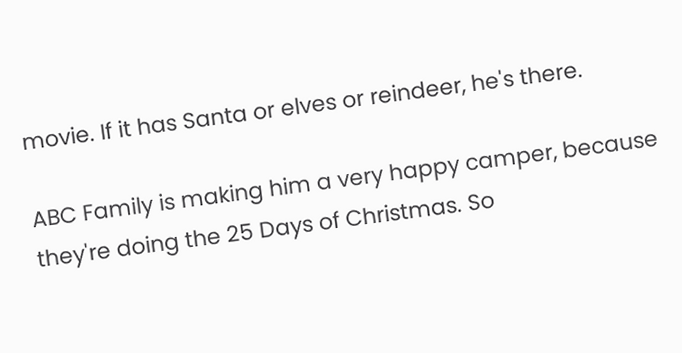movie. If it has Santa or elves or reindeer, he's there.

ABC Family is making him a very happy camper, because they're doing the 25 Days of Christmas. So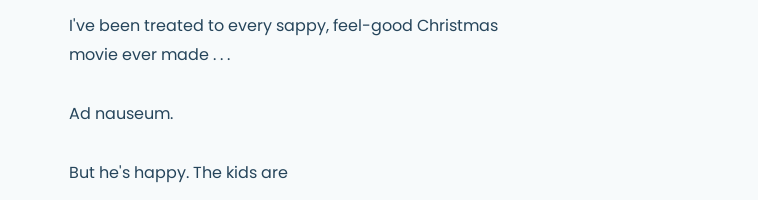I've been treated to every sappy, feel-good Christmas movie ever made . . .

Ad nauseum.

But he's happy. The kids are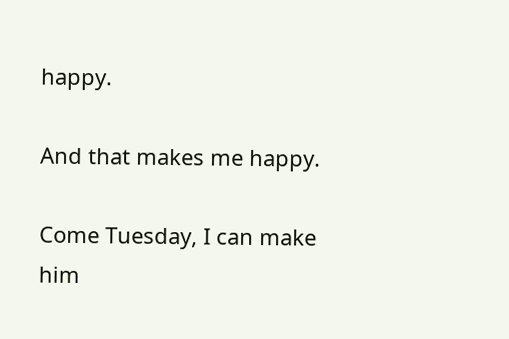happy.

And that makes me happy.

Come Tuesday, I can make him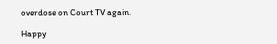overdose on Court TV again.

Happy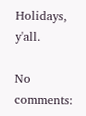Holidays, y'all.

No comments: